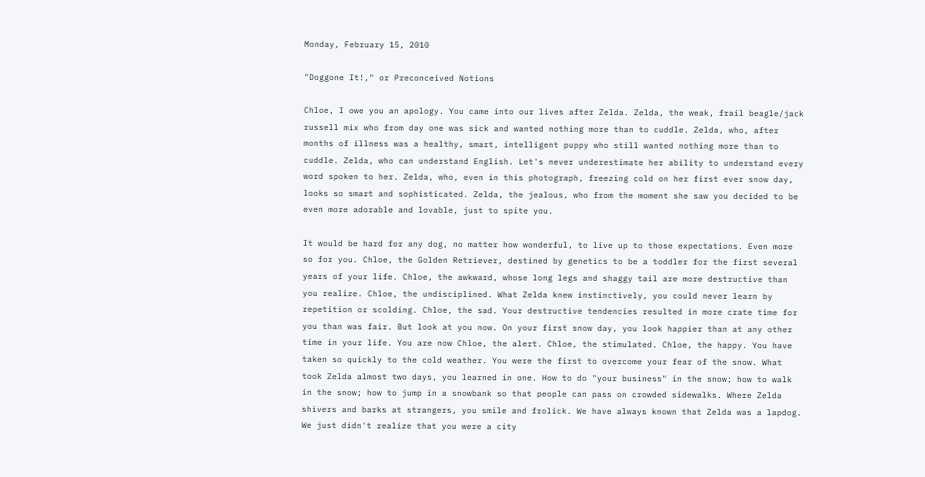Monday, February 15, 2010

"Doggone It!," or Preconceived Notions

Chloe, I owe you an apology. You came into our lives after Zelda. Zelda, the weak, frail beagle/jack russell mix who from day one was sick and wanted nothing more than to cuddle. Zelda, who, after months of illness was a healthy, smart, intelligent puppy who still wanted nothing more than to cuddle. Zelda, who can understand English. Let's never underestimate her ability to understand every word spoken to her. Zelda, who, even in this photograph, freezing cold on her first ever snow day, looks so smart and sophisticated. Zelda, the jealous, who from the moment she saw you decided to be even more adorable and lovable, just to spite you.

It would be hard for any dog, no matter how wonderful, to live up to those expectations. Even more so for you. Chloe, the Golden Retriever, destined by genetics to be a toddler for the first several years of your life. Chloe, the awkward, whose long legs and shaggy tail are more destructive than you realize. Chloe, the undisciplined. What Zelda knew instinctively, you could never learn by repetition or scolding. Chloe, the sad. Your destructive tendencies resulted in more crate time for you than was fair. But look at you now. On your first snow day, you look happier than at any other time in your life. You are now Chloe, the alert. Chloe, the stimulated. Chloe, the happy. You have taken so quickly to the cold weather. You were the first to overcome your fear of the snow. What took Zelda almost two days, you learned in one. How to do "your business" in the snow; how to walk in the snow; how to jump in a snowbank so that people can pass on crowded sidewalks. Where Zelda shivers and barks at strangers, you smile and frolick. We have always known that Zelda was a lapdog. We just didn't realize that you were a city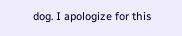dog. I apologize for this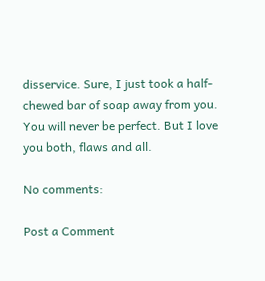disservice. Sure, I just took a half-chewed bar of soap away from you. You will never be perfect. But I love you both, flaws and all.

No comments:

Post a Comment